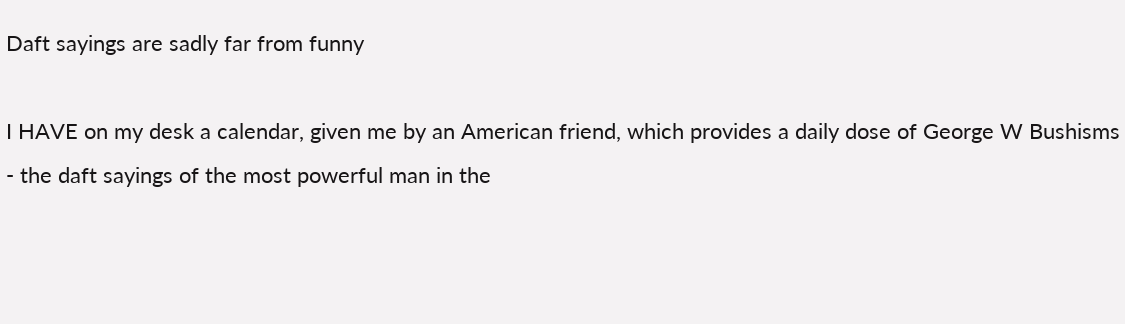Daft sayings are sadly far from funny

I HAVE on my desk a calendar, given me by an American friend, which provides a daily dose of George W Bushisms - the daft sayings of the most powerful man in the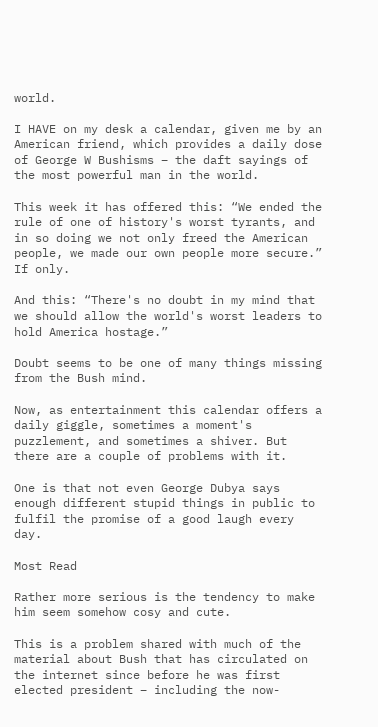world.

I HAVE on my desk a calendar, given me by an American friend, which provides a daily dose of George W Bushisms – the daft sayings of the most powerful man in the world.

This week it has offered this: “We ended the rule of one of history's worst tyrants, and in so doing we not only freed the American people, we made our own people more secure.” If only.

And this: “There's no doubt in my mind that we should allow the world's worst leaders to hold America hostage.”

Doubt seems to be one of many things missing from the Bush mind.

Now, as entertainment this calendar offers a daily giggle, sometimes a moment's puzzlement, and sometimes a shiver. But there are a couple of problems with it.

One is that not even George Dubya says enough different stupid things in public to fulfil the promise of a good laugh every day.

Most Read

Rather more serious is the tendency to make him seem somehow cosy and cute.

This is a problem shared with much of the material about Bush that has circulated on the internet since before he was first elected president – including the now-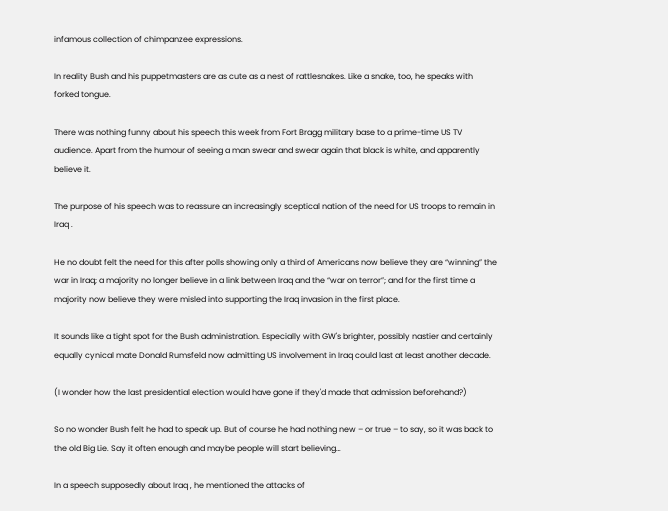infamous collection of chimpanzee expressions.

In reality Bush and his puppetmasters are as cute as a nest of rattlesnakes. Like a snake, too, he speaks with forked tongue.

There was nothing funny about his speech this week from Fort Bragg military base to a prime-time US TV audience. Apart from the humour of seeing a man swear and swear again that black is white, and apparently believe it.

The purpose of his speech was to reassure an increasingly sceptical nation of the need for US troops to remain in Iraq .

He no doubt felt the need for this after polls showing only a third of Americans now believe they are “winning” the war in Iraq; a majority no longer believe in a link between Iraq and the “war on terror”; and for the first time a majority now believe they were misled into supporting the Iraq invasion in the first place.

It sounds like a tight spot for the Bush administration. Especially with GW's brighter, possibly nastier and certainly equally cynical mate Donald Rumsfeld now admitting US involvement in Iraq could last at least another decade.

(I wonder how the last presidential election would have gone if they'd made that admission beforehand?)

So no wonder Bush felt he had to speak up. But of course he had nothing new – or true – to say, so it was back to the old Big Lie. Say it often enough and maybe people will start believing…

In a speech supposedly about Iraq , he mentioned the attacks of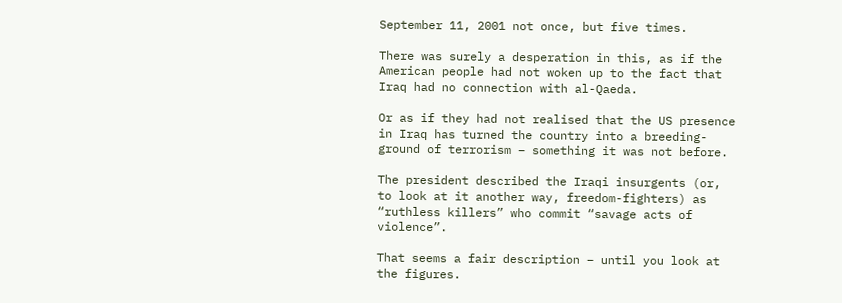September 11, 2001 not once, but five times.

There was surely a desperation in this, as if the American people had not woken up to the fact that Iraq had no connection with al-Qaeda.

Or as if they had not realised that the US presence in Iraq has turned the country into a breeding-ground of terrorism – something it was not before.

The president described the Iraqi insurgents (or, to look at it another way, freedom-fighters) as “ruthless killers” who commit “savage acts of violence”.

That seems a fair description – until you look at the figures.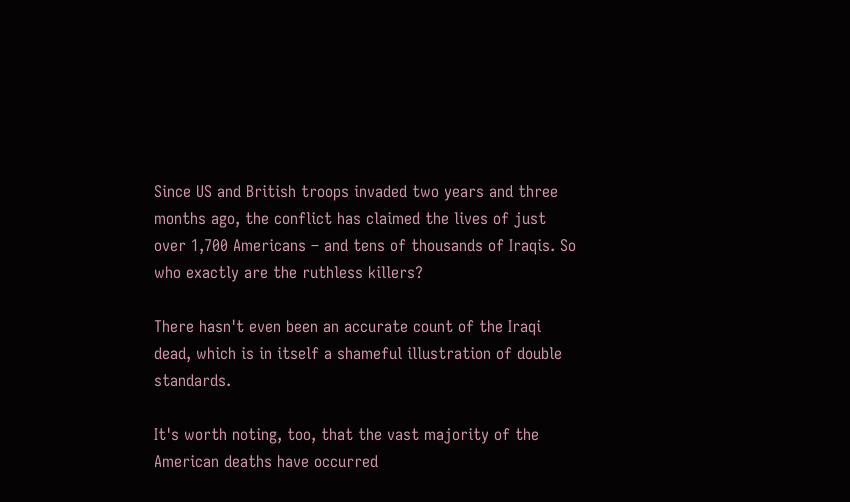Since US and British troops invaded two years and three months ago, the conflict has claimed the lives of just over 1,700 Americans – and tens of thousands of Iraqis. So who exactly are the ruthless killers?

There hasn't even been an accurate count of the Iraqi dead, which is in itself a shameful illustration of double standards.

It's worth noting, too, that the vast majority of the American deaths have occurred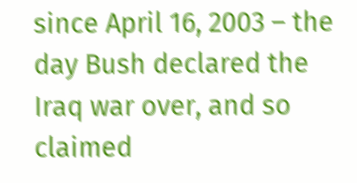since April 16, 2003 – the day Bush declared the Iraq war over, and so claimed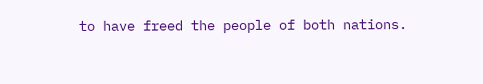to have freed the people of both nations.